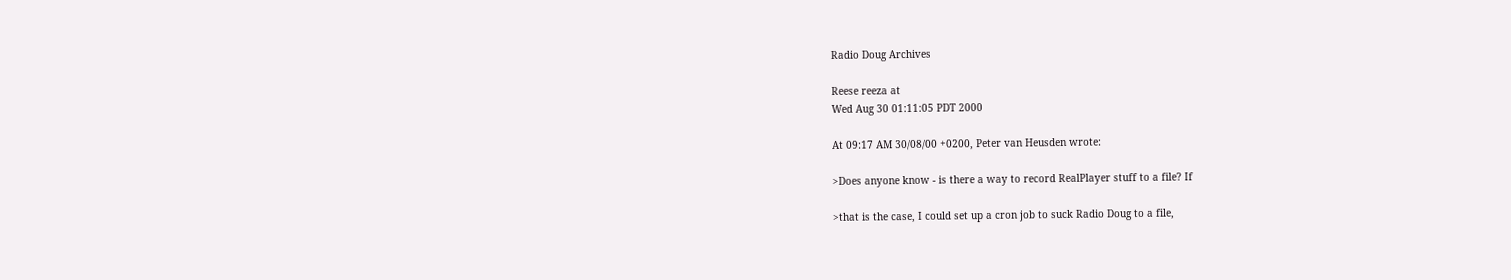Radio Doug Archives

Reese reeza at
Wed Aug 30 01:11:05 PDT 2000

At 09:17 AM 30/08/00 +0200, Peter van Heusden wrote:

>Does anyone know - is there a way to record RealPlayer stuff to a file? If

>that is the case, I could set up a cron job to suck Radio Doug to a file,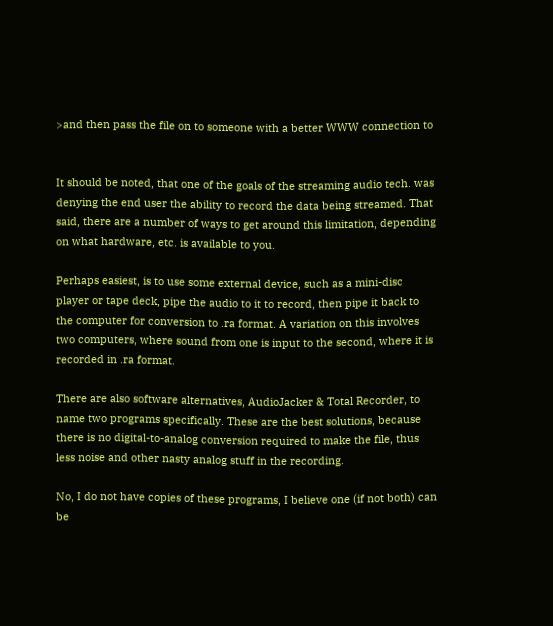>and then pass the file on to someone with a better WWW connection to


It should be noted, that one of the goals of the streaming audio tech. was denying the end user the ability to record the data being streamed. That said, there are a number of ways to get around this limitation, depending on what hardware, etc. is available to you.

Perhaps easiest, is to use some external device, such as a mini-disc player or tape deck, pipe the audio to it to record, then pipe it back to the computer for conversion to .ra format. A variation on this involves two computers, where sound from one is input to the second, where it is recorded in .ra format.

There are also software alternatives, AudioJacker & Total Recorder, to name two programs specifically. These are the best solutions, because there is no digital-to-analog conversion required to make the file, thus less noise and other nasty analog stuff in the recording.

No, I do not have copies of these programs, I believe one (if not both) can be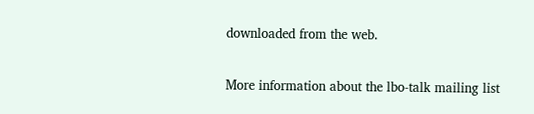downloaded from the web.


More information about the lbo-talk mailing list